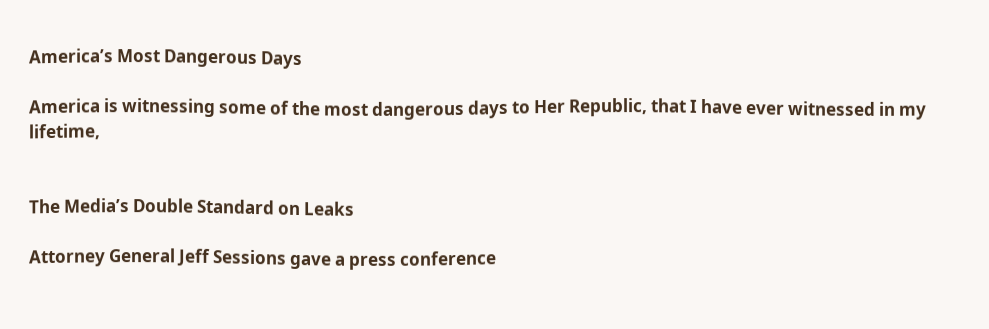America’s Most Dangerous Days

America is witnessing some of the most dangerous days to Her Republic, that I have ever witnessed in my lifetime,


The Media’s Double Standard on Leaks

Attorney General Jeff Sessions gave a press conference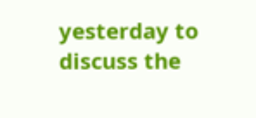yesterday to discuss the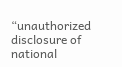“unauthorized disclosure of national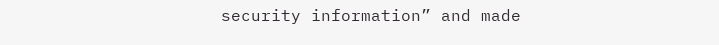security information” and made